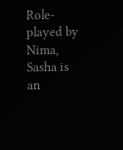Role-played by Nima, Sasha is an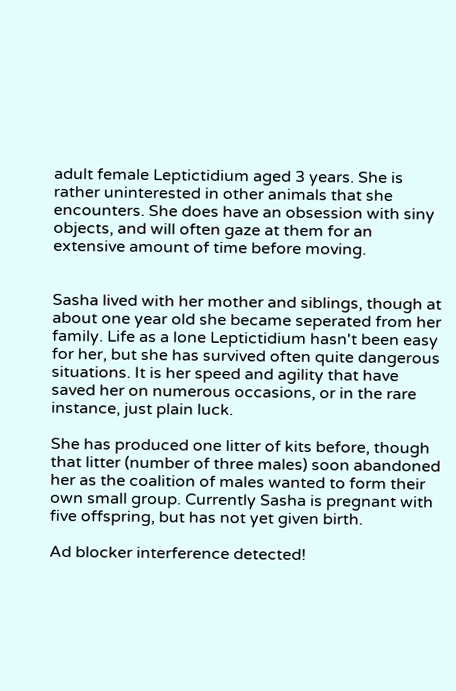adult female Leptictidium aged 3 years. She is rather uninterested in other animals that she encounters. She does have an obsession with siny objects, and will often gaze at them for an extensive amount of time before moving.


Sasha lived with her mother and siblings, though at about one year old she became seperated from her family. Life as a lone Leptictidium hasn't been easy for her, but she has survived often quite dangerous situations. It is her speed and agility that have saved her on numerous occasions, or in the rare instance, just plain luck.

She has produced one litter of kits before, though that litter (number of three males) soon abandoned her as the coalition of males wanted to form their own small group. Currently Sasha is pregnant with five offspring, but has not yet given birth.

Ad blocker interference detected!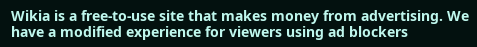Wikia is a free-to-use site that makes money from advertising. We have a modified experience for viewers using ad blockers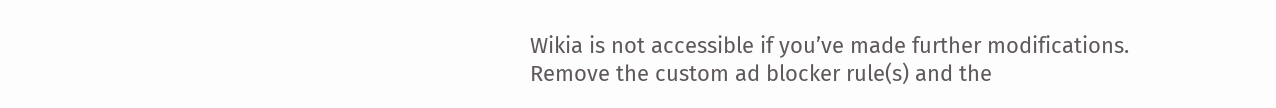Wikia is not accessible if you’ve made further modifications. Remove the custom ad blocker rule(s) and the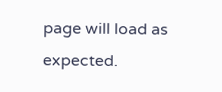page will load as expected.